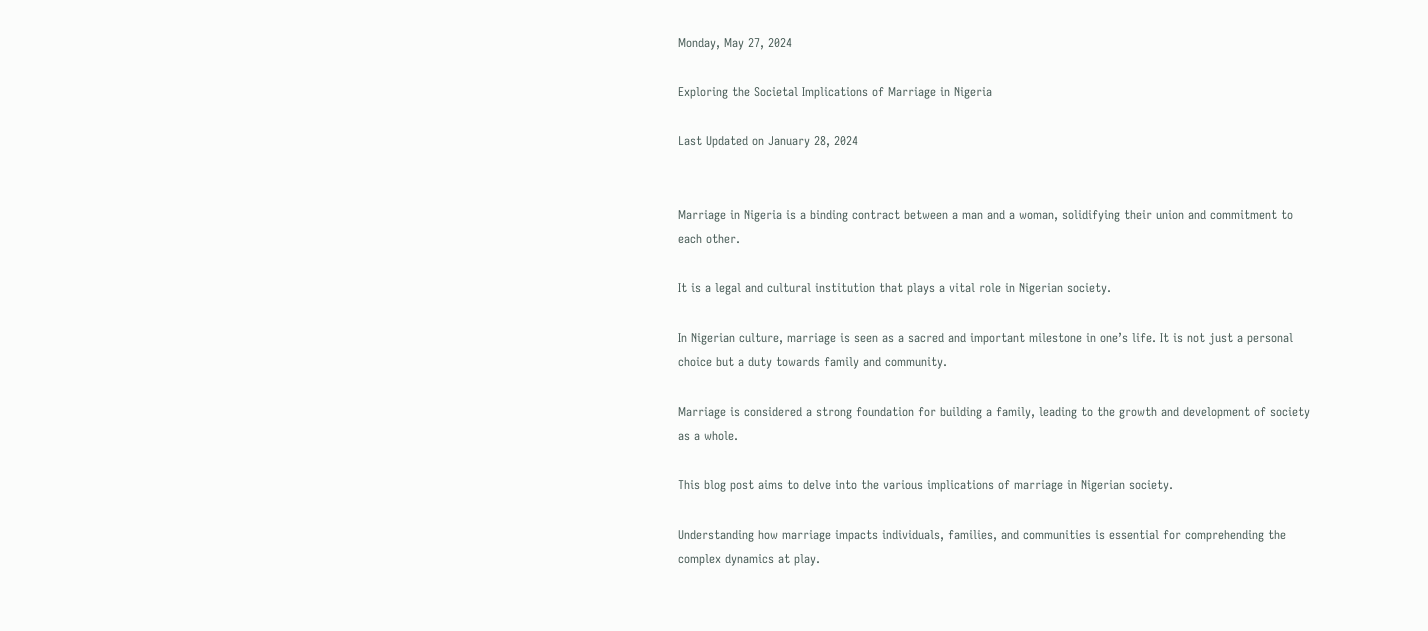Monday, May 27, 2024

Exploring the Societal Implications of Marriage in Nigeria

Last Updated on January 28, 2024


Marriage in Nigeria is a binding contract between a man and a woman, solidifying their union and commitment to each other.

It is a legal and cultural institution that plays a vital role in Nigerian society.

In Nigerian culture, marriage is seen as a sacred and important milestone in one’s life. It is not just a personal choice but a duty towards family and community.

Marriage is considered a strong foundation for building a family, leading to the growth and development of society as a whole.

This blog post aims to delve into the various implications of marriage in Nigerian society.

Understanding how marriage impacts individuals, families, and communities is essential for comprehending the complex dynamics at play.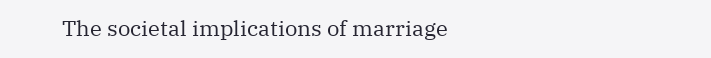The societal implications of marriage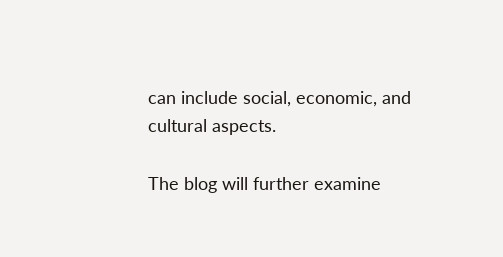can include social, economic, and cultural aspects.

The blog will further examine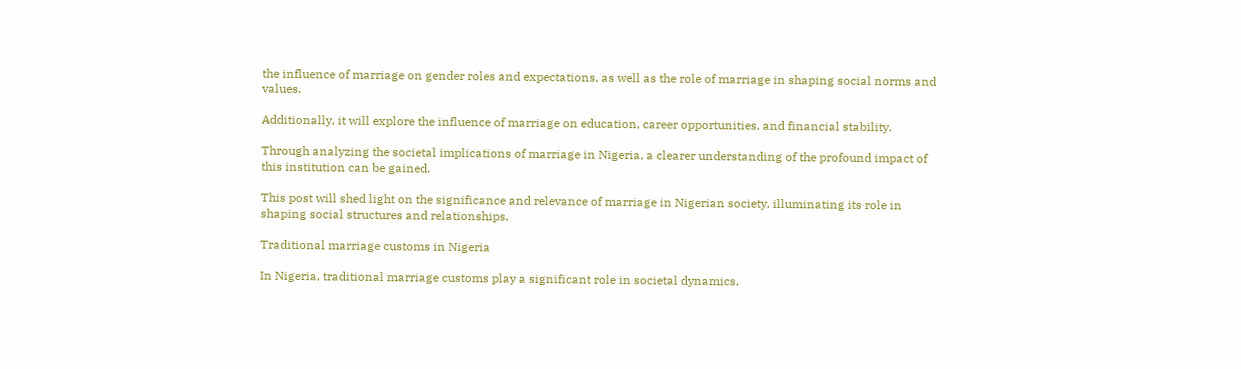the influence of marriage on gender roles and expectations, as well as the role of marriage in shaping social norms and values.

Additionally, it will explore the influence of marriage on education, career opportunities, and financial stability.

Through analyzing the societal implications of marriage in Nigeria, a clearer understanding of the profound impact of this institution can be gained.

This post will shed light on the significance and relevance of marriage in Nigerian society, illuminating its role in shaping social structures and relationships.

Traditional marriage customs in Nigeria

In Nigeria, traditional marriage customs play a significant role in societal dynamics.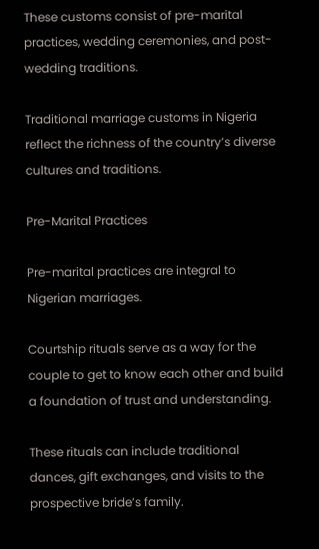These customs consist of pre-marital practices, wedding ceremonies, and post-wedding traditions.

Traditional marriage customs in Nigeria reflect the richness of the country’s diverse cultures and traditions.

Pre-Marital Practices

Pre-marital practices are integral to Nigerian marriages.

Courtship rituals serve as a way for the couple to get to know each other and build a foundation of trust and understanding.

These rituals can include traditional dances, gift exchanges, and visits to the prospective bride’s family.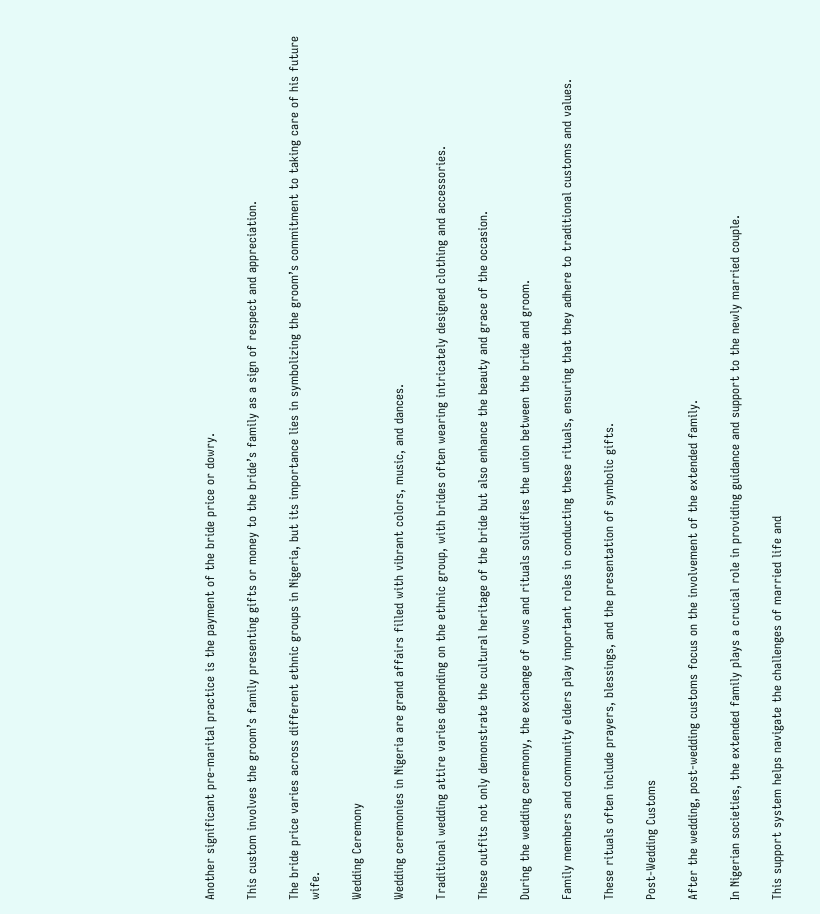Another significant pre-marital practice is the payment of the bride price or dowry.

This custom involves the groom’s family presenting gifts or money to the bride’s family as a sign of respect and appreciation.

The bride price varies across different ethnic groups in Nigeria, but its importance lies in symbolizing the groom’s commitment to taking care of his future wife.

Wedding Ceremony

Wedding ceremonies in Nigeria are grand affairs filled with vibrant colors, music, and dances.

Traditional wedding attire varies depending on the ethnic group, with brides often wearing intricately designed clothing and accessories.

These outfits not only demonstrate the cultural heritage of the bride but also enhance the beauty and grace of the occasion.

During the wedding ceremony, the exchange of vows and rituals solidifies the union between the bride and groom.

Family members and community elders play important roles in conducting these rituals, ensuring that they adhere to traditional customs and values.

These rituals often include prayers, blessings, and the presentation of symbolic gifts.

Post-Wedding Customs

After the wedding, post-wedding customs focus on the involvement of the extended family.

In Nigerian societies, the extended family plays a crucial role in providing guidance and support to the newly married couple.

This support system helps navigate the challenges of married life and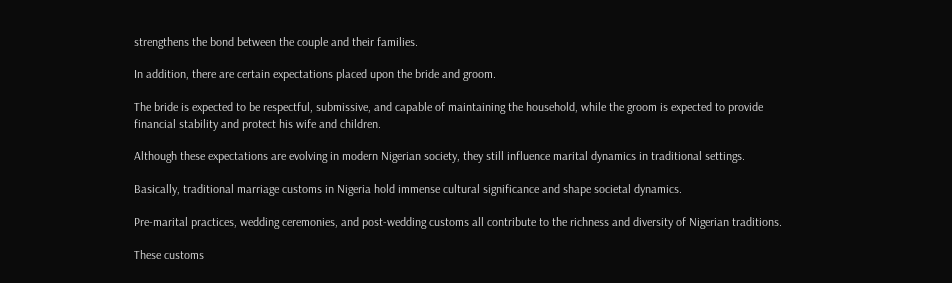strengthens the bond between the couple and their families.

In addition, there are certain expectations placed upon the bride and groom.

The bride is expected to be respectful, submissive, and capable of maintaining the household, while the groom is expected to provide financial stability and protect his wife and children.

Although these expectations are evolving in modern Nigerian society, they still influence marital dynamics in traditional settings.

Basically, traditional marriage customs in Nigeria hold immense cultural significance and shape societal dynamics.

Pre-marital practices, wedding ceremonies, and post-wedding customs all contribute to the richness and diversity of Nigerian traditions.

These customs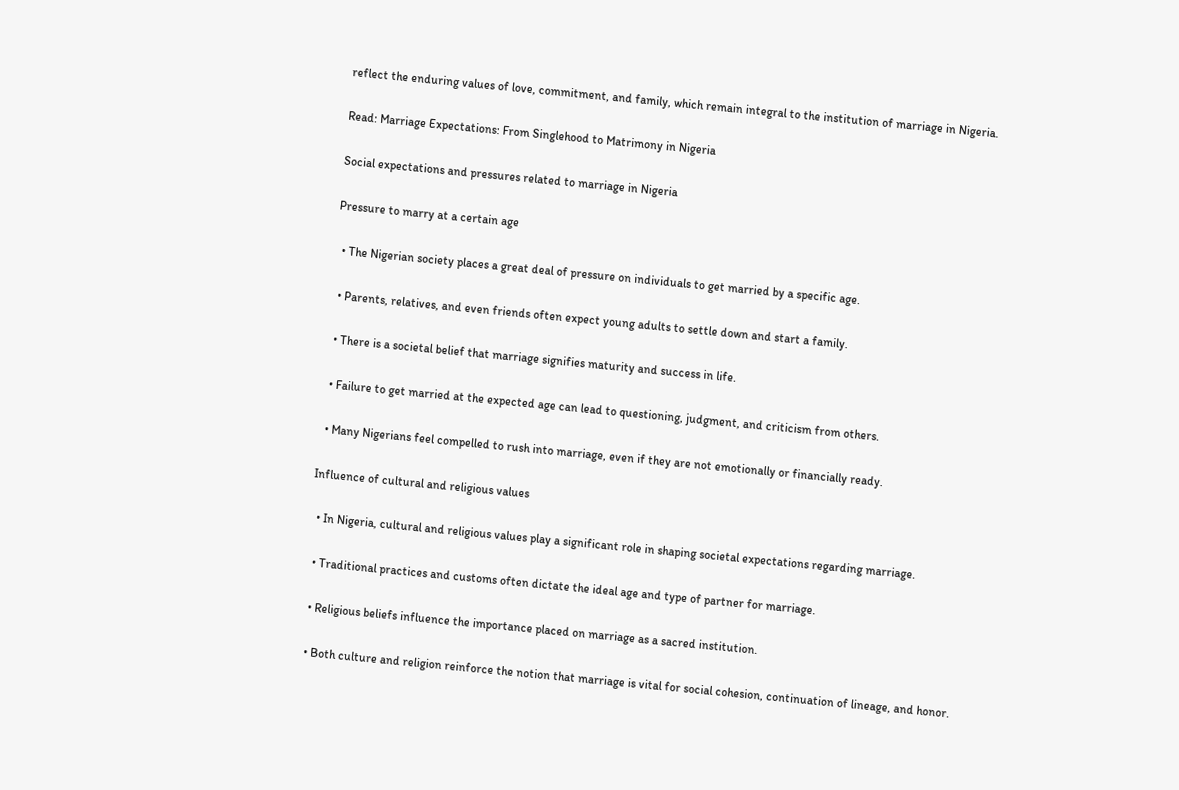reflect the enduring values of love, commitment, and family, which remain integral to the institution of marriage in Nigeria.

Read: Marriage Expectations: From Singlehood to Matrimony in Nigeria

Social expectations and pressures related to marriage in Nigeria

Pressure to marry at a certain age

  • The Nigerian society places a great deal of pressure on individuals to get married by a specific age.

  • Parents, relatives, and even friends often expect young adults to settle down and start a family.

  • There is a societal belief that marriage signifies maturity and success in life.

  • Failure to get married at the expected age can lead to questioning, judgment, and criticism from others.

  • Many Nigerians feel compelled to rush into marriage, even if they are not emotionally or financially ready.

Influence of cultural and religious values

  • In Nigeria, cultural and religious values play a significant role in shaping societal expectations regarding marriage.

  • Traditional practices and customs often dictate the ideal age and type of partner for marriage.

  • Religious beliefs influence the importance placed on marriage as a sacred institution.

  • Both culture and religion reinforce the notion that marriage is vital for social cohesion, continuation of lineage, and honor.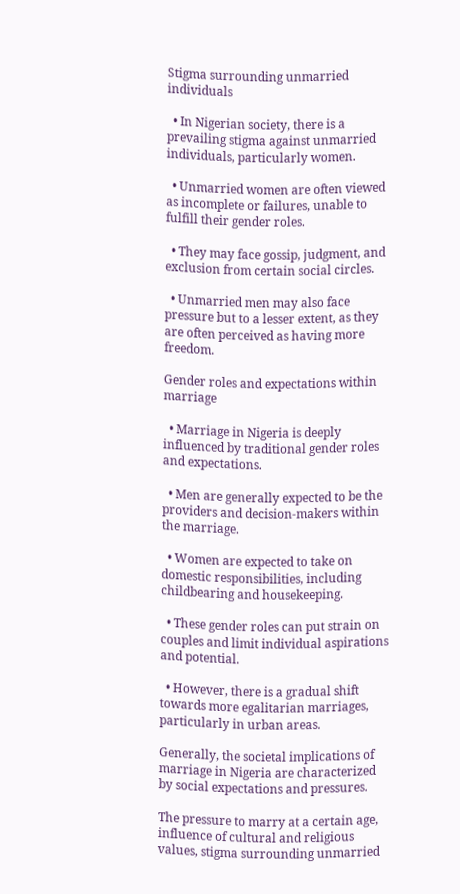Stigma surrounding unmarried individuals

  • In Nigerian society, there is a prevailing stigma against unmarried individuals, particularly women.

  • Unmarried women are often viewed as incomplete or failures, unable to fulfill their gender roles.

  • They may face gossip, judgment, and exclusion from certain social circles.

  • Unmarried men may also face pressure but to a lesser extent, as they are often perceived as having more freedom.

Gender roles and expectations within marriage

  • Marriage in Nigeria is deeply influenced by traditional gender roles and expectations.

  • Men are generally expected to be the providers and decision-makers within the marriage.

  • Women are expected to take on domestic responsibilities, including childbearing and housekeeping.

  • These gender roles can put strain on couples and limit individual aspirations and potential.

  • However, there is a gradual shift towards more egalitarian marriages, particularly in urban areas.

Generally, the societal implications of marriage in Nigeria are characterized by social expectations and pressures.

The pressure to marry at a certain age, influence of cultural and religious values, stigma surrounding unmarried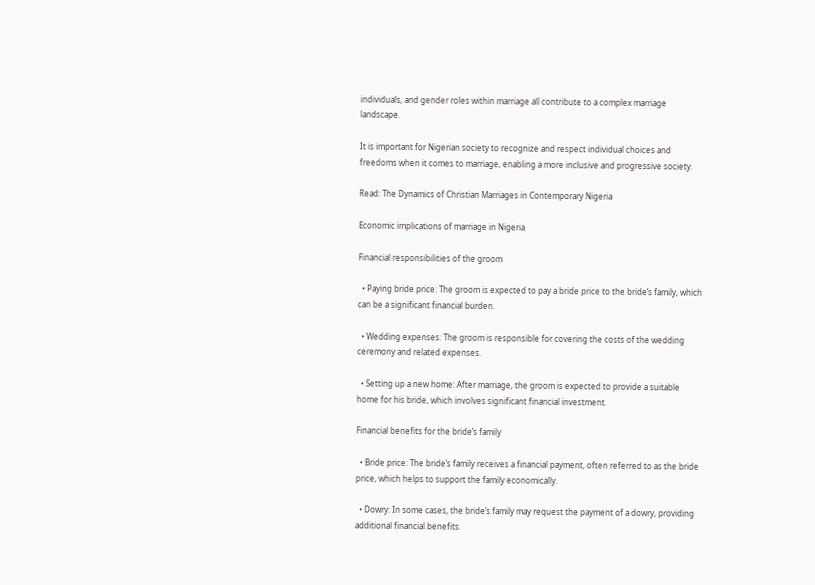individuals, and gender roles within marriage all contribute to a complex marriage landscape.

It is important for Nigerian society to recognize and respect individual choices and freedoms when it comes to marriage, enabling a more inclusive and progressive society.

Read: The Dynamics of Christian Marriages in Contemporary Nigeria

Economic implications of marriage in Nigeria

Financial responsibilities of the groom

  • Paying bride price: The groom is expected to pay a bride price to the bride’s family, which can be a significant financial burden.

  • Wedding expenses: The groom is responsible for covering the costs of the wedding ceremony and related expenses.

  • Setting up a new home: After marriage, the groom is expected to provide a suitable home for his bride, which involves significant financial investment.

Financial benefits for the bride’s family

  • Bride price: The bride’s family receives a financial payment, often referred to as the bride price, which helps to support the family economically.

  • Dowry: In some cases, the bride’s family may request the payment of a dowry, providing additional financial benefits.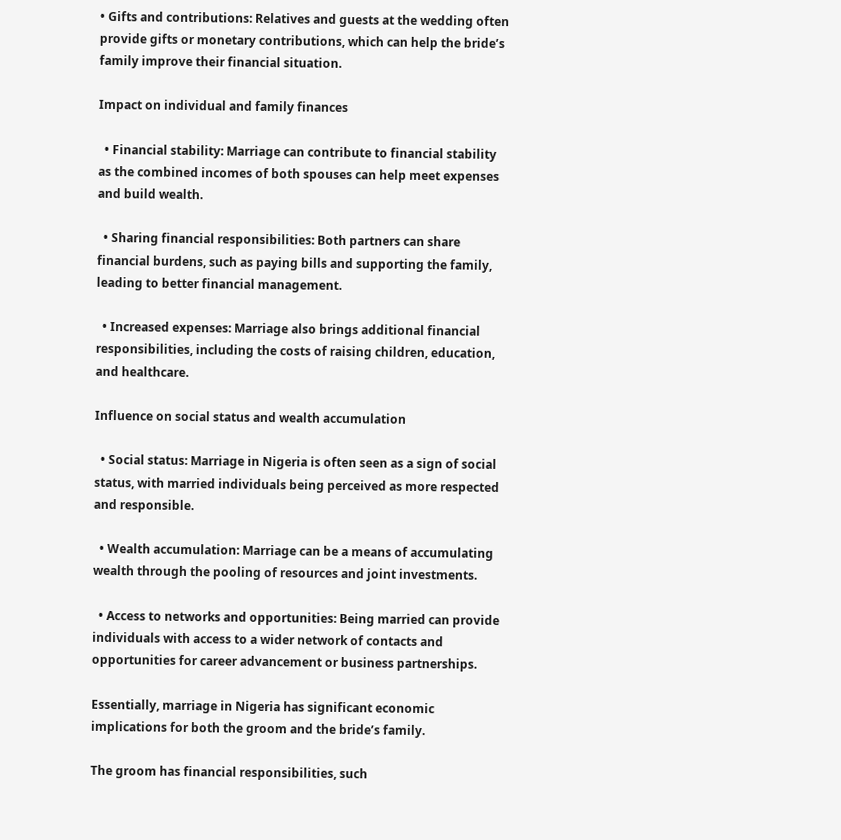• Gifts and contributions: Relatives and guests at the wedding often provide gifts or monetary contributions, which can help the bride’s family improve their financial situation.

Impact on individual and family finances

  • Financial stability: Marriage can contribute to financial stability as the combined incomes of both spouses can help meet expenses and build wealth.

  • Sharing financial responsibilities: Both partners can share financial burdens, such as paying bills and supporting the family, leading to better financial management.

  • Increased expenses: Marriage also brings additional financial responsibilities, including the costs of raising children, education, and healthcare.

Influence on social status and wealth accumulation

  • Social status: Marriage in Nigeria is often seen as a sign of social status, with married individuals being perceived as more respected and responsible.

  • Wealth accumulation: Marriage can be a means of accumulating wealth through the pooling of resources and joint investments.

  • Access to networks and opportunities: Being married can provide individuals with access to a wider network of contacts and opportunities for career advancement or business partnerships.

Essentially, marriage in Nigeria has significant economic implications for both the groom and the bride’s family.

The groom has financial responsibilities, such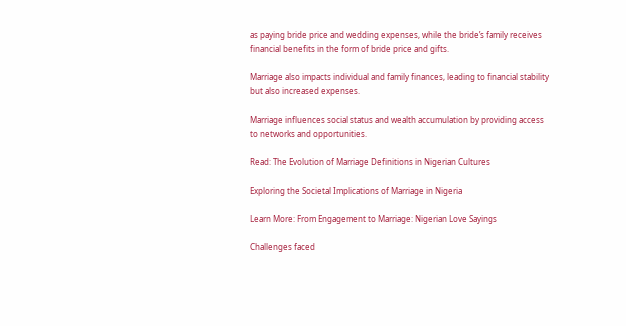as paying bride price and wedding expenses, while the bride’s family receives financial benefits in the form of bride price and gifts.

Marriage also impacts individual and family finances, leading to financial stability but also increased expenses.

Marriage influences social status and wealth accumulation by providing access to networks and opportunities.

Read: The Evolution of Marriage Definitions in Nigerian Cultures

Exploring the Societal Implications of Marriage in Nigeria

Learn More: From Engagement to Marriage: Nigerian Love Sayings

Challenges faced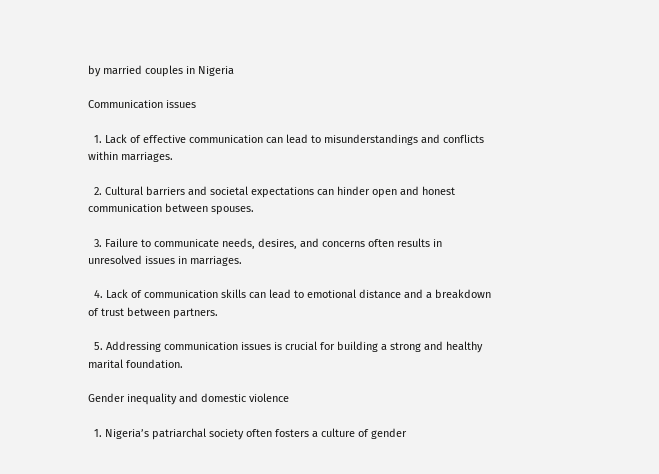by married couples in Nigeria

Communication issues

  1. Lack of effective communication can lead to misunderstandings and conflicts within marriages.

  2. Cultural barriers and societal expectations can hinder open and honest communication between spouses.

  3. Failure to communicate needs, desires, and concerns often results in unresolved issues in marriages.

  4. Lack of communication skills can lead to emotional distance and a breakdown of trust between partners.

  5. Addressing communication issues is crucial for building a strong and healthy marital foundation.

Gender inequality and domestic violence

  1. Nigeria’s patriarchal society often fosters a culture of gender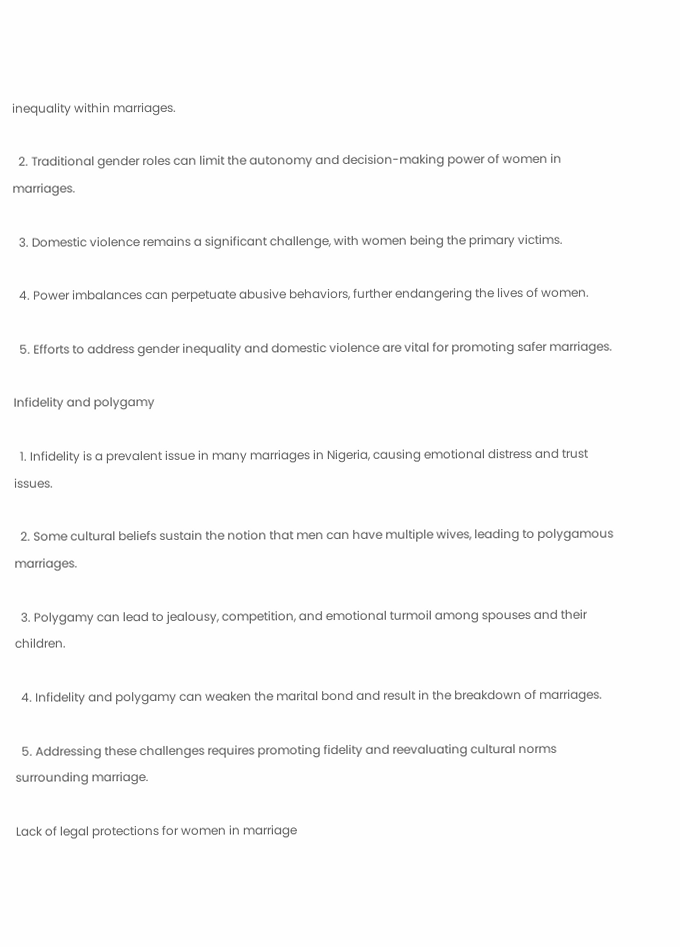inequality within marriages.

  2. Traditional gender roles can limit the autonomy and decision-making power of women in marriages.

  3. Domestic violence remains a significant challenge, with women being the primary victims.

  4. Power imbalances can perpetuate abusive behaviors, further endangering the lives of women.

  5. Efforts to address gender inequality and domestic violence are vital for promoting safer marriages.

Infidelity and polygamy

  1. Infidelity is a prevalent issue in many marriages in Nigeria, causing emotional distress and trust issues.

  2. Some cultural beliefs sustain the notion that men can have multiple wives, leading to polygamous marriages.

  3. Polygamy can lead to jealousy, competition, and emotional turmoil among spouses and their children.

  4. Infidelity and polygamy can weaken the marital bond and result in the breakdown of marriages.

  5. Addressing these challenges requires promoting fidelity and reevaluating cultural norms surrounding marriage.

Lack of legal protections for women in marriage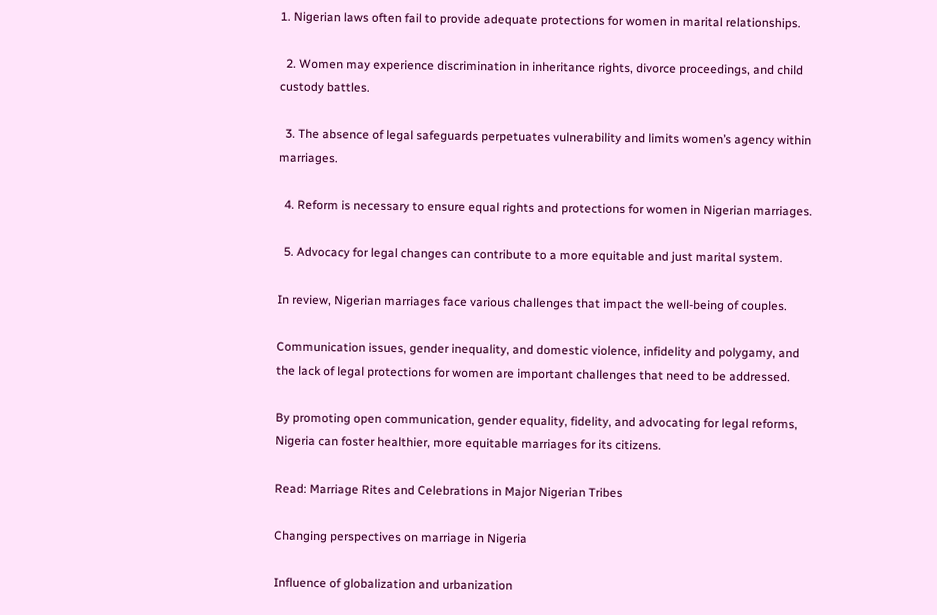1. Nigerian laws often fail to provide adequate protections for women in marital relationships.

  2. Women may experience discrimination in inheritance rights, divorce proceedings, and child custody battles.

  3. The absence of legal safeguards perpetuates vulnerability and limits women’s agency within marriages.

  4. Reform is necessary to ensure equal rights and protections for women in Nigerian marriages.

  5. Advocacy for legal changes can contribute to a more equitable and just marital system.

In review, Nigerian marriages face various challenges that impact the well-being of couples.

Communication issues, gender inequality, and domestic violence, infidelity and polygamy, and the lack of legal protections for women are important challenges that need to be addressed.

By promoting open communication, gender equality, fidelity, and advocating for legal reforms, Nigeria can foster healthier, more equitable marriages for its citizens.

Read: Marriage Rites and Celebrations in Major Nigerian Tribes

Changing perspectives on marriage in Nigeria

Influence of globalization and urbanization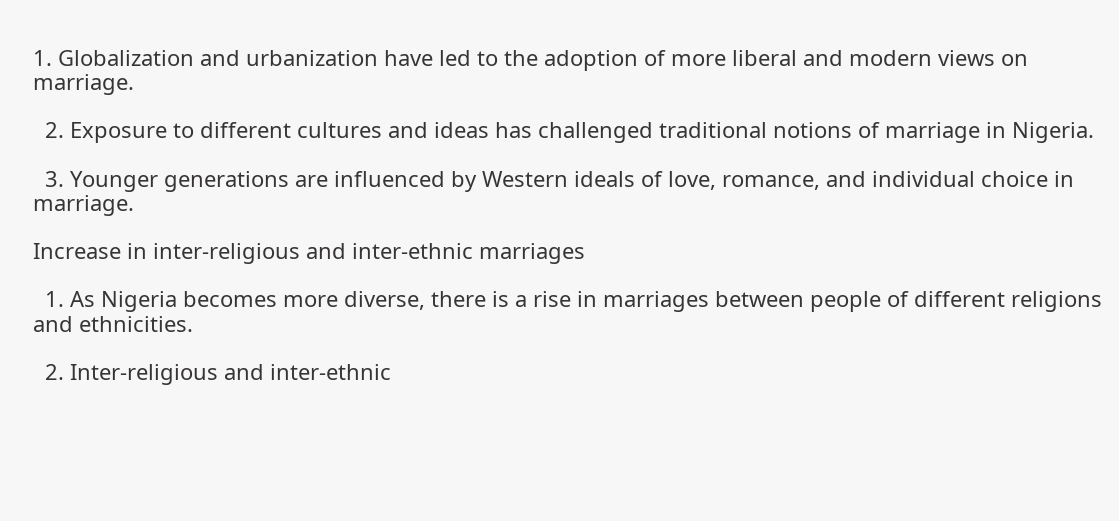1. Globalization and urbanization have led to the adoption of more liberal and modern views on marriage.

  2. Exposure to different cultures and ideas has challenged traditional notions of marriage in Nigeria.

  3. Younger generations are influenced by Western ideals of love, romance, and individual choice in marriage.

Increase in inter-religious and inter-ethnic marriages

  1. As Nigeria becomes more diverse, there is a rise in marriages between people of different religions and ethnicities.

  2. Inter-religious and inter-ethnic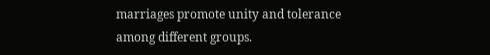marriages promote unity and tolerance among different groups.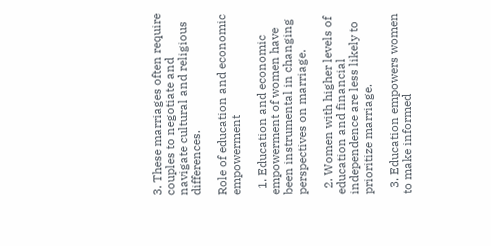3. These marriages often require couples to negotiate and navigate cultural and religious differences.

Role of education and economic empowerment

  1. Education and economic empowerment of women have been instrumental in changing perspectives on marriage.

  2. Women with higher levels of education and financial independence are less likely to prioritize marriage.

  3. Education empowers women to make informed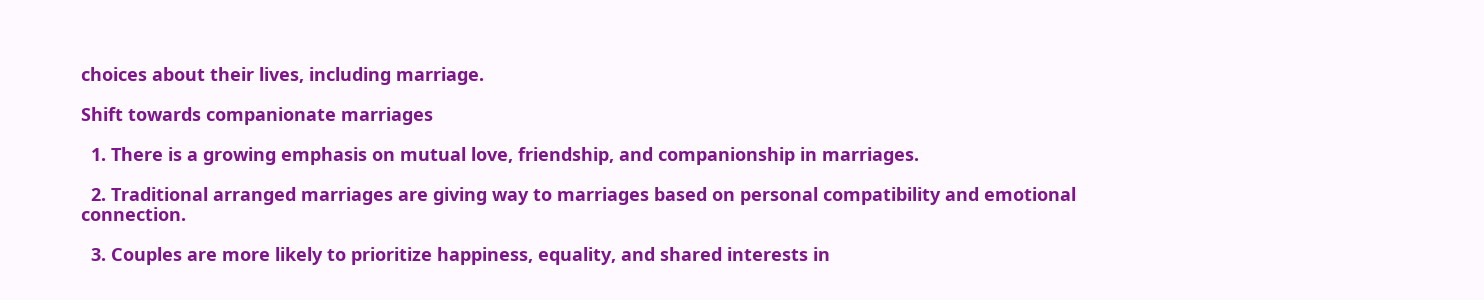choices about their lives, including marriage.

Shift towards companionate marriages

  1. There is a growing emphasis on mutual love, friendship, and companionship in marriages.

  2. Traditional arranged marriages are giving way to marriages based on personal compatibility and emotional connection.

  3. Couples are more likely to prioritize happiness, equality, and shared interests in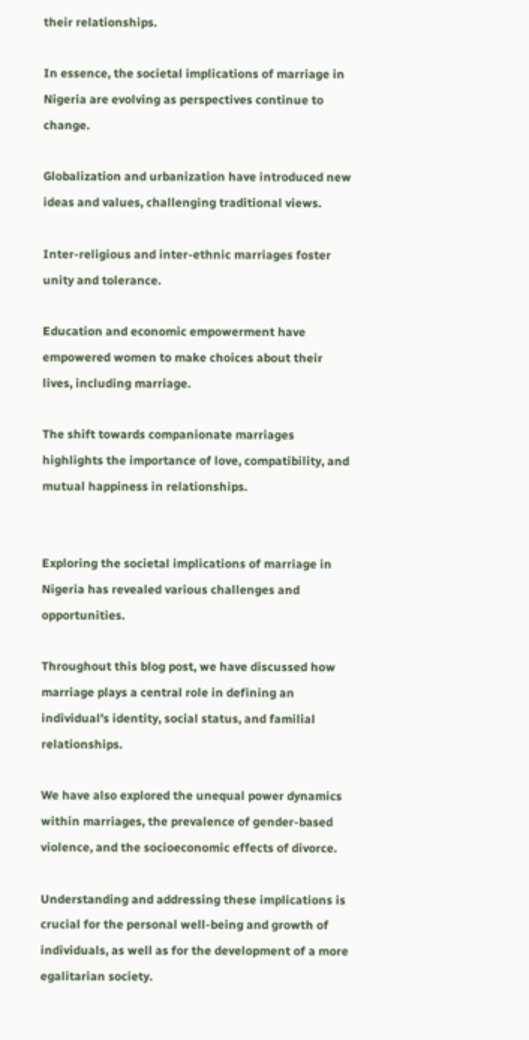their relationships.

In essence, the societal implications of marriage in Nigeria are evolving as perspectives continue to change.

Globalization and urbanization have introduced new ideas and values, challenging traditional views.

Inter-religious and inter-ethnic marriages foster unity and tolerance.

Education and economic empowerment have empowered women to make choices about their lives, including marriage.

The shift towards companionate marriages highlights the importance of love, compatibility, and mutual happiness in relationships.


Exploring the societal implications of marriage in Nigeria has revealed various challenges and opportunities.

Throughout this blog post, we have discussed how marriage plays a central role in defining an individual’s identity, social status, and familial relationships.

We have also explored the unequal power dynamics within marriages, the prevalence of gender-based violence, and the socioeconomic effects of divorce.

Understanding and addressing these implications is crucial for the personal well-being and growth of individuals, as well as for the development of a more egalitarian society.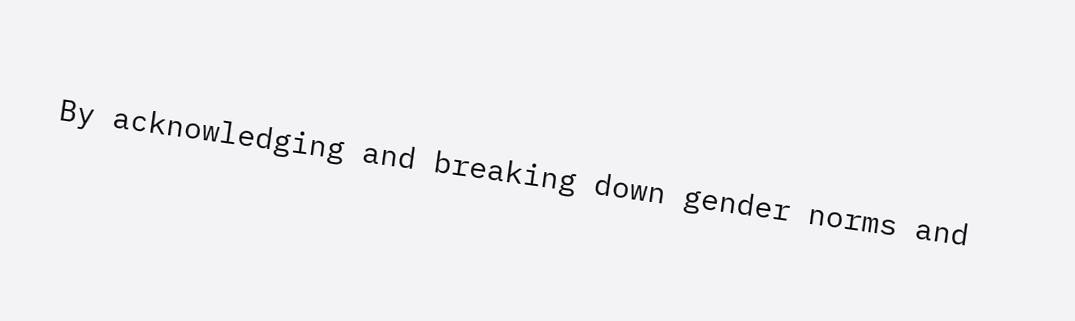By acknowledging and breaking down gender norms and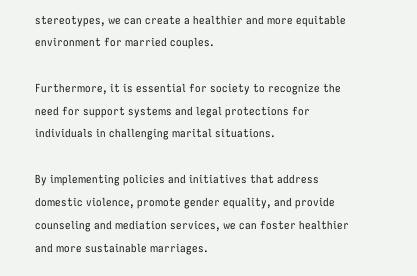stereotypes, we can create a healthier and more equitable environment for married couples.

Furthermore, it is essential for society to recognize the need for support systems and legal protections for individuals in challenging marital situations.

By implementing policies and initiatives that address domestic violence, promote gender equality, and provide counseling and mediation services, we can foster healthier and more sustainable marriages.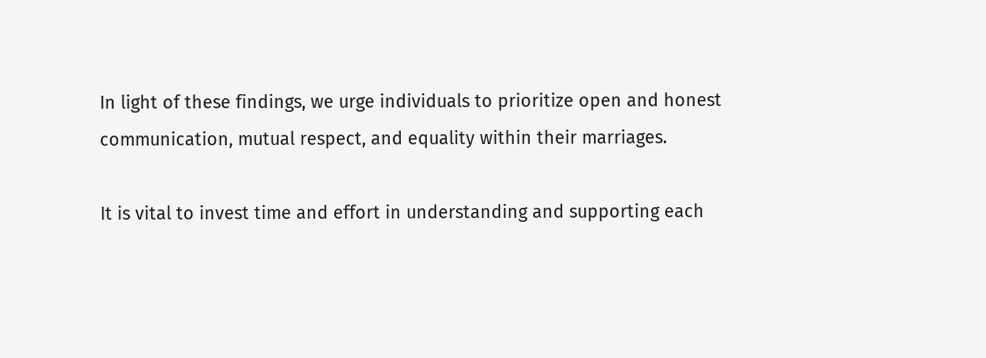In light of these findings, we urge individuals to prioritize open and honest communication, mutual respect, and equality within their marriages.

It is vital to invest time and effort in understanding and supporting each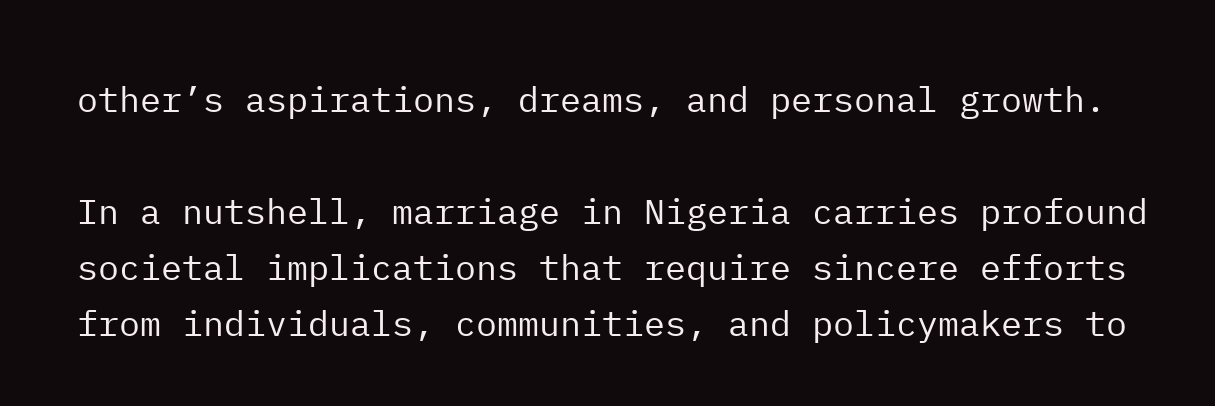other’s aspirations, dreams, and personal growth.

In a nutshell, marriage in Nigeria carries profound societal implications that require sincere efforts from individuals, communities, and policymakers to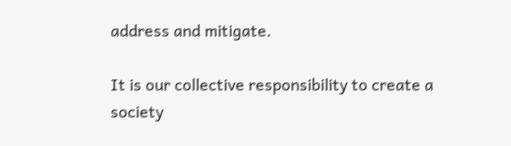address and mitigate.

It is our collective responsibility to create a society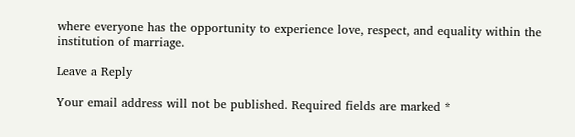where everyone has the opportunity to experience love, respect, and equality within the institution of marriage.

Leave a Reply

Your email address will not be published. Required fields are marked *